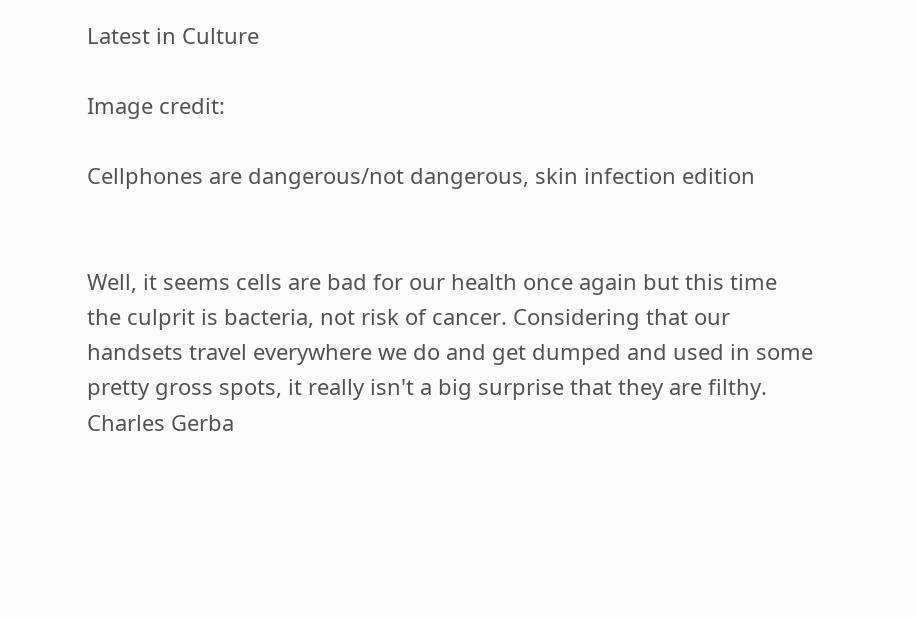Latest in Culture

Image credit:

Cellphones are dangerous/not dangerous, skin infection edition


Well, it seems cells are bad for our health once again but this time the culprit is bacteria, not risk of cancer. Considering that our handsets travel everywhere we do and get dumped and used in some pretty gross spots, it really isn't a big surprise that they are filthy. Charles Gerba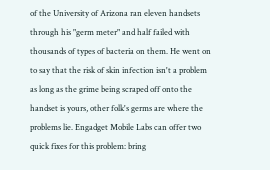of the University of Arizona ran eleven handsets through his "germ meter" and half failed with thousands of types of bacteria on them. He went on to say that the risk of skin infection isn't a problem as long as the grime being scraped off onto the handset is yours, other folk's germs are where the problems lie. Engadget Mobile Labs can offer two quick fixes for this problem: bring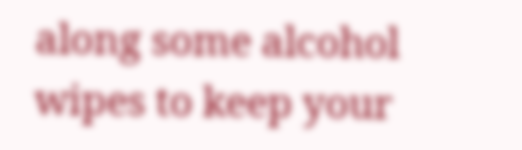along some alcohol wipes to keep your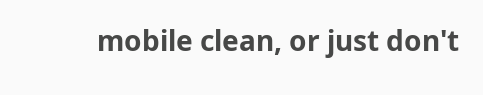mobile clean, or just don't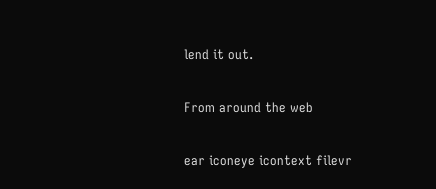lend it out.

From around the web

ear iconeye icontext filevr